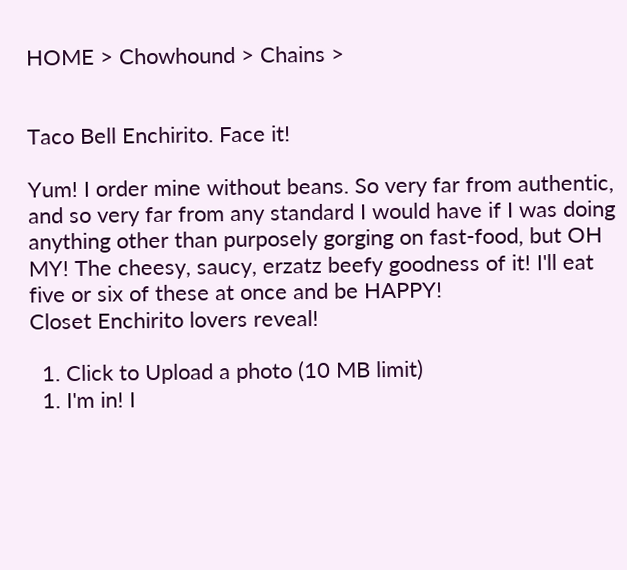HOME > Chowhound > Chains >


Taco Bell Enchirito. Face it!

Yum! I order mine without beans. So very far from authentic, and so very far from any standard I would have if I was doing anything other than purposely gorging on fast-food, but OH MY! The cheesy, saucy, erzatz beefy goodness of it! I'll eat five or six of these at once and be HAPPY!
Closet Enchirito lovers reveal!

  1. Click to Upload a photo (10 MB limit)
  1. I'm in! I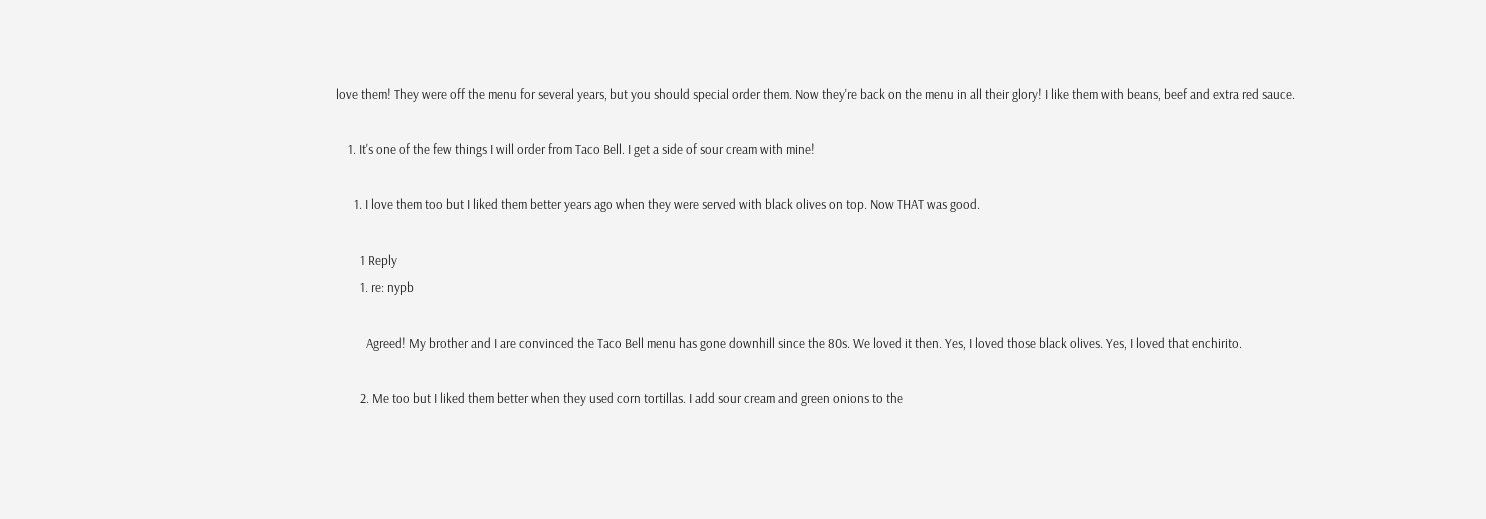love them! They were off the menu for several years, but you should special order them. Now they're back on the menu in all their glory! I like them with beans, beef and extra red sauce.

    1. It's one of the few things I will order from Taco Bell. I get a side of sour cream with mine!

      1. I love them too but I liked them better years ago when they were served with black olives on top. Now THAT was good.

        1 Reply
        1. re: nypb

          Agreed! My brother and I are convinced the Taco Bell menu has gone downhill since the 80s. We loved it then. Yes, I loved those black olives. Yes, I loved that enchirito.

        2. Me too but I liked them better when they used corn tortillas. I add sour cream and green onions to the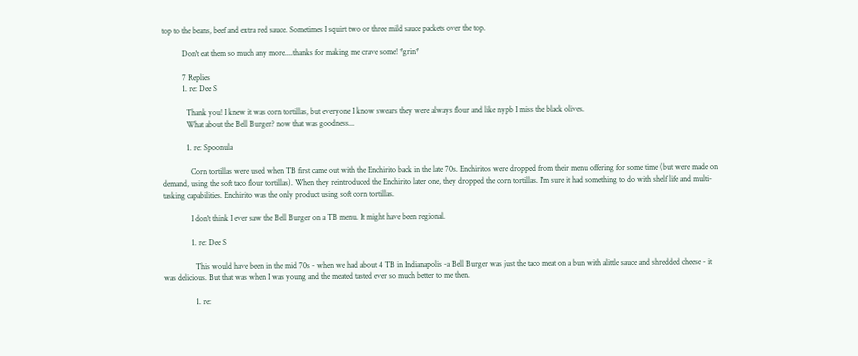top to the beans, beef and extra red sauce. Sometimes I squirt two or three mild sauce packets over the top.

          Don't eat them so much any more....thanks for making me crave some! *grin*

          7 Replies
          1. re: Dee S

            Thank you! I knew it was corn tortillas, but everyone I know swears they were always flour and like nypb I miss the black olives.
            What about the Bell Burger? now that was goodness...

            1. re: Spoonula

              Corn tortillas were used when TB first came out with the Enchirito back in the late 70s. Enchiritos were dropped from their menu offering for some time (but were made on demand, using the soft taco flour tortillas). When they reintroduced the Enchirito later one, they dropped the corn tortillas. I'm sure it had something to do with shelf life and multi-tasking capabilities. Enchirito was the only product using soft corn tortillas.

              I don't think I ever saw the Bell Burger on a TB menu. It might have been regional.

              1. re: Dee S

                This would have been in the mid 70s - when we had about 4 TB in Indianapolis -a Bell Burger was just the taco meat on a bun with alittle sauce and shredded cheese - it was delicious. But that was when I was young and the meated tasted ever so much better to me then.

                1. re: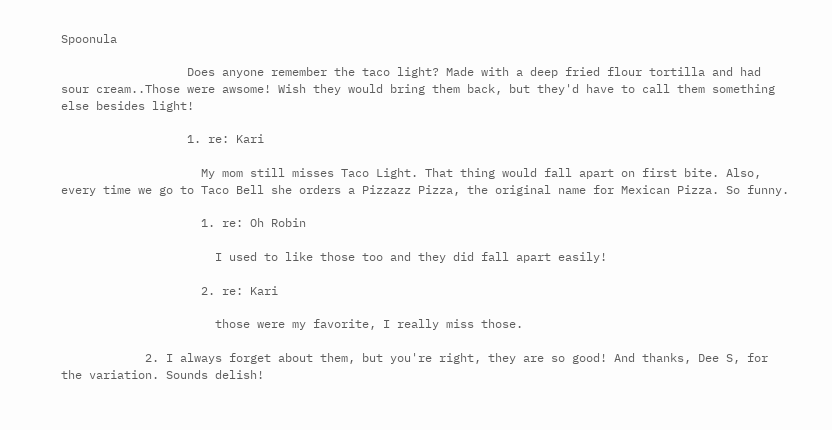Spoonula

                  Does anyone remember the taco light? Made with a deep fried flour tortilla and had sour cream..Those were awsome! Wish they would bring them back, but they'd have to call them something else besides light!

                  1. re: Kari

                    My mom still misses Taco Light. That thing would fall apart on first bite. Also, every time we go to Taco Bell she orders a Pizzazz Pizza, the original name for Mexican Pizza. So funny.

                    1. re: Oh Robin

                      I used to like those too and they did fall apart easily!

                    2. re: Kari

                      those were my favorite, I really miss those.

            2. I always forget about them, but you're right, they are so good! And thanks, Dee S, for the variation. Sounds delish!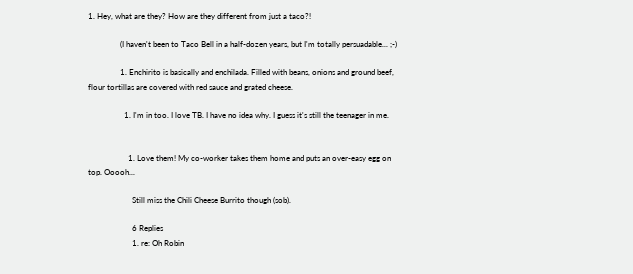1. Hey, what are they? How are they different from just a taco?!

                (I haven't been to Taco Bell in a half-dozen years, but I'm totally persuadable... ;-)

                1. Enchirito is basically and enchilada. Filled with beans, onions and ground beef, flour tortillas are covered with red sauce and grated cheese.

                  1. I'm in too. I love TB. I have no idea why. I guess it's still the teenager in me.


                    1. Love them! My co-worker takes them home and puts an over-easy egg on top. Ooooh...

                      Still miss the Chili Cheese Burrito though (sob).

                      6 Replies
                      1. re: Oh Robin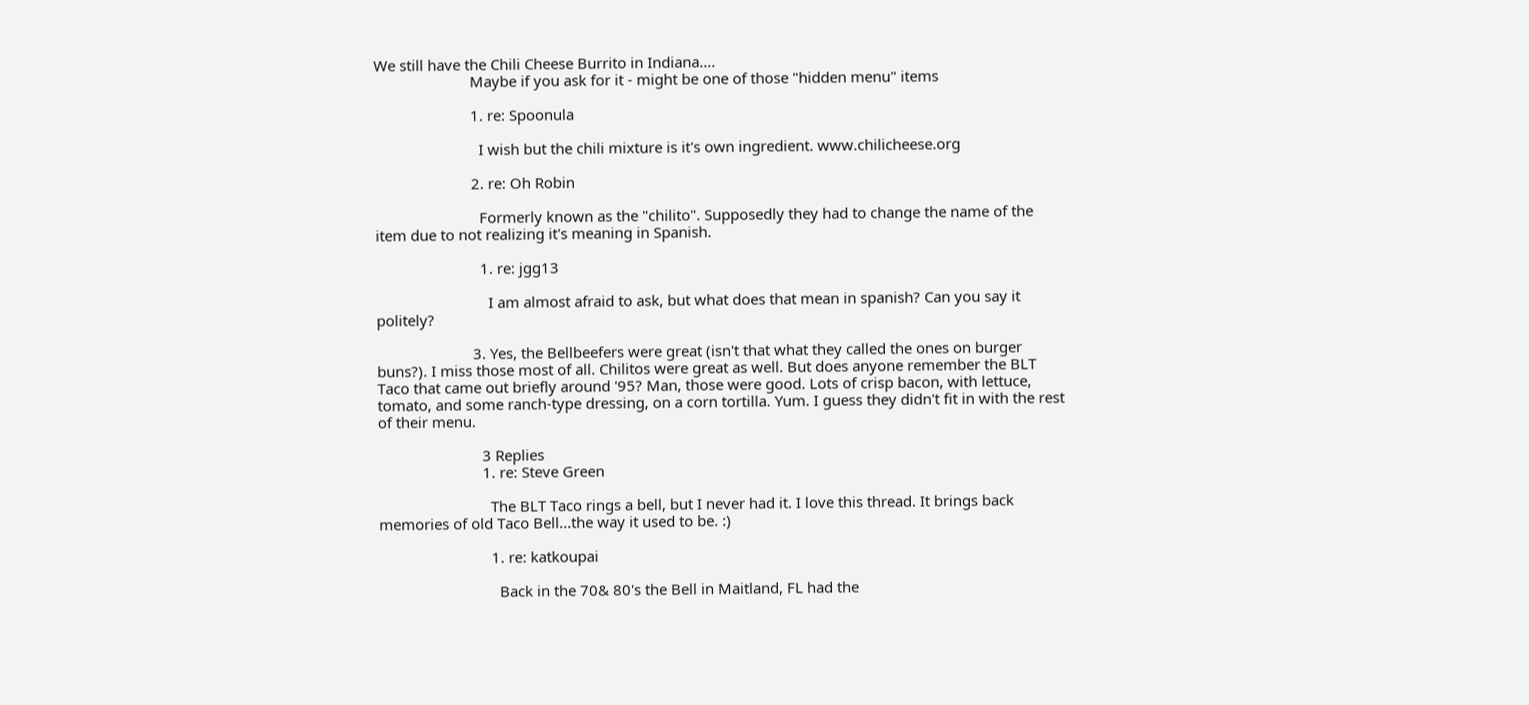We still have the Chili Cheese Burrito in Indiana....
                        Maybe if you ask for it - might be one of those "hidden menu" items

                        1. re: Spoonula

                          I wish but the chili mixture is it's own ingredient. www.chilicheese.org

                        2. re: Oh Robin

                          Formerly known as the "chilito". Supposedly they had to change the name of the item due to not realizing it's meaning in Spanish.

                          1. re: jgg13

                            I am almost afraid to ask, but what does that mean in spanish? Can you say it politely?

                        3. Yes, the Bellbeefers were great (isn't that what they called the ones on burger buns?). I miss those most of all. Chilitos were great as well. But does anyone remember the BLT Taco that came out briefly around '95? Man, those were good. Lots of crisp bacon, with lettuce, tomato, and some ranch-type dressing, on a corn tortilla. Yum. I guess they didn't fit in with the rest of their menu.

                          3 Replies
                          1. re: Steve Green

                            The BLT Taco rings a bell, but I never had it. I love this thread. It brings back memories of old Taco Bell...the way it used to be. :)

                            1. re: katkoupai

                              Back in the 70& 80's the Bell in Maitland, FL had the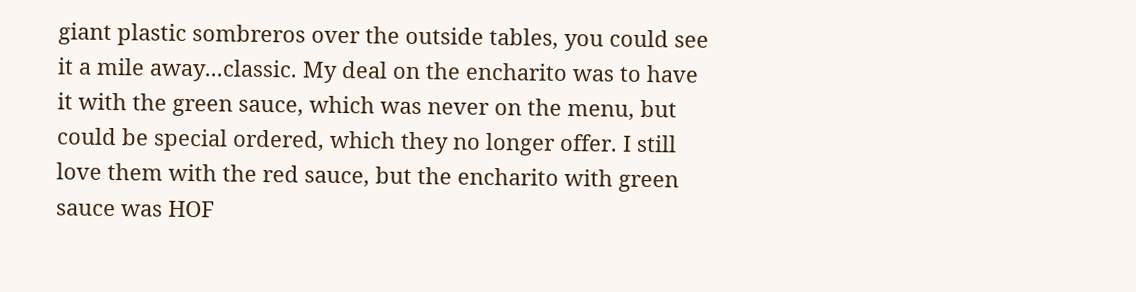giant plastic sombreros over the outside tables, you could see it a mile away...classic. My deal on the encharito was to have it with the green sauce, which was never on the menu, but could be special ordered, which they no longer offer. I still love them with the red sauce, but the encharito with green sauce was HOF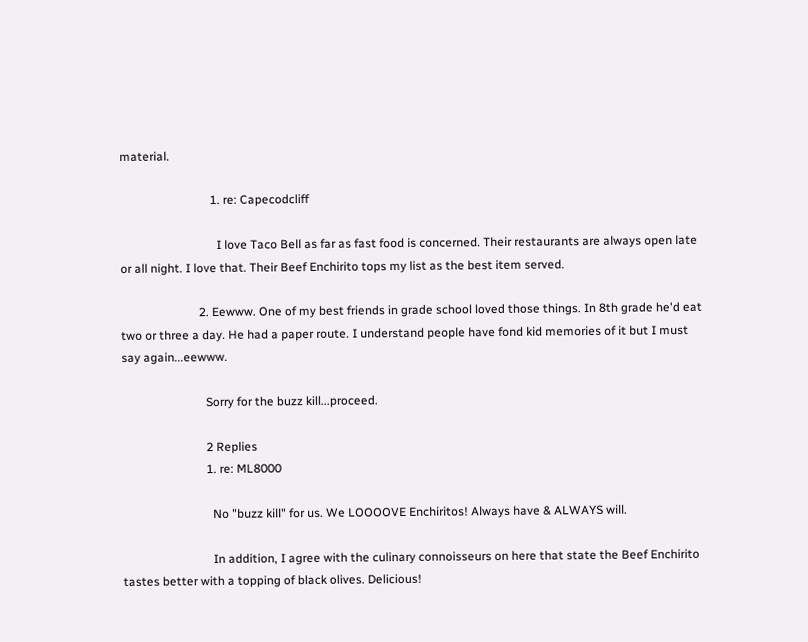material.

                              1. re: Capecodcliff

                                I love Taco Bell as far as fast food is concerned. Their restaurants are always open late or all night. I love that. Their Beef Enchirito tops my list as the best item served.

                          2. Eewww. One of my best friends in grade school loved those things. In 8th grade he'd eat two or three a day. He had a paper route. I understand people have fond kid memories of it but I must say again...eewww.

                            Sorry for the buzz kill...proceed.

                            2 Replies
                            1. re: ML8000

                              No "buzz kill" for us. We LOOOOVE Enchiritos! Always have & ALWAYS will.

                              In addition, I agree with the culinary connoisseurs on here that state the Beef Enchirito tastes better with a topping of black olives. Delicious!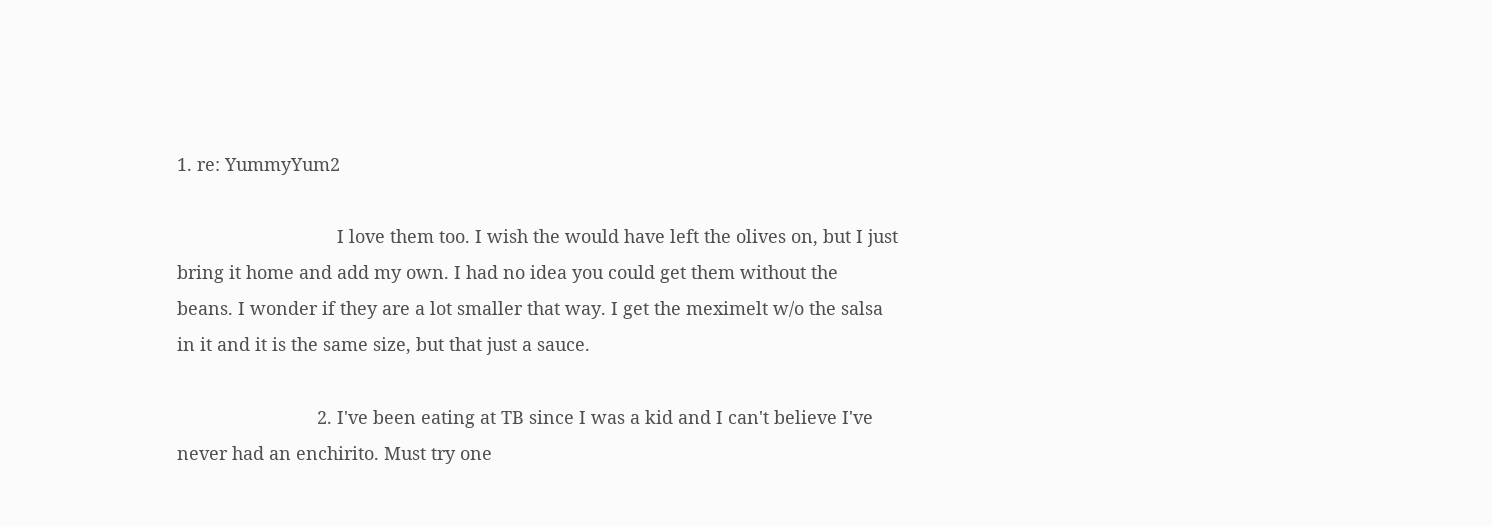1. re: YummyYum2

                                I love them too. I wish the would have left the olives on, but I just bring it home and add my own. I had no idea you could get them without the beans. I wonder if they are a lot smaller that way. I get the meximelt w/o the salsa in it and it is the same size, but that just a sauce.

                            2. I've been eating at TB since I was a kid and I can't believe I've never had an enchirito. Must try one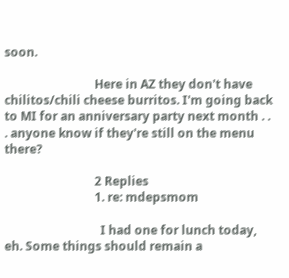soon.

                              Here in AZ they don't have chilitos/chili cheese burritos. I'm going back to MI for an anniversary party next month . . . anyone know if they're still on the menu there?

                              2 Replies
                              1. re: mdepsmom

                                I had one for lunch today, eh. Some things should remain a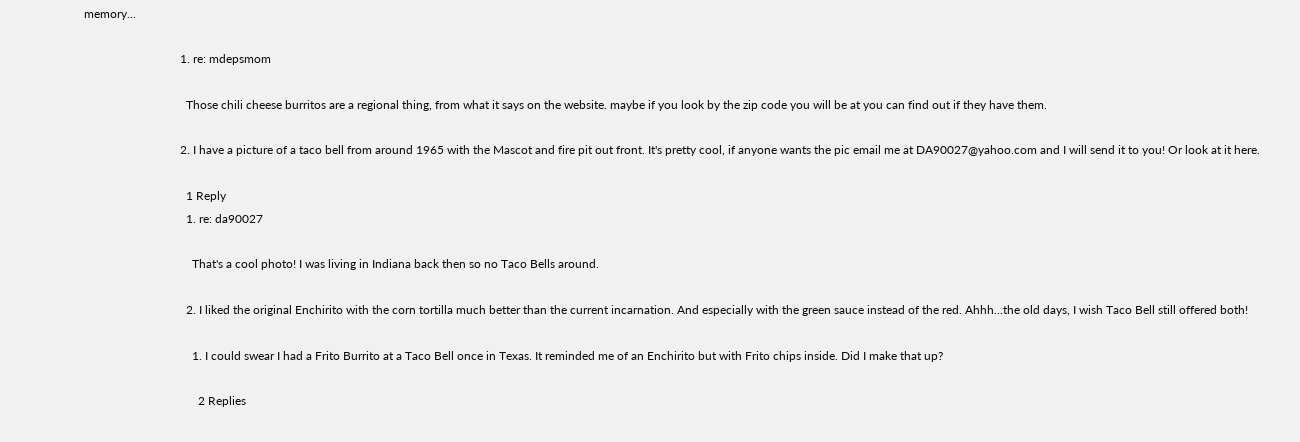memory...

                                1. re: mdepsmom

                                  Those chili cheese burritos are a regional thing, from what it says on the website. maybe if you look by the zip code you will be at you can find out if they have them.

                                2. I have a picture of a taco bell from around 1965 with the Mascot and fire pit out front. It's pretty cool, if anyone wants the pic email me at DA90027@yahoo.com and I will send it to you! Or look at it here.

                                  1 Reply
                                  1. re: da90027

                                    That's a cool photo! I was living in Indiana back then so no Taco Bells around.

                                  2. I liked the original Enchirito with the corn tortilla much better than the current incarnation. And especially with the green sauce instead of the red. Ahhh...the old days, I wish Taco Bell still offered both!

                                    1. I could swear I had a Frito Burrito at a Taco Bell once in Texas. It reminded me of an Enchirito but with Frito chips inside. Did I make that up?

                                      2 Replies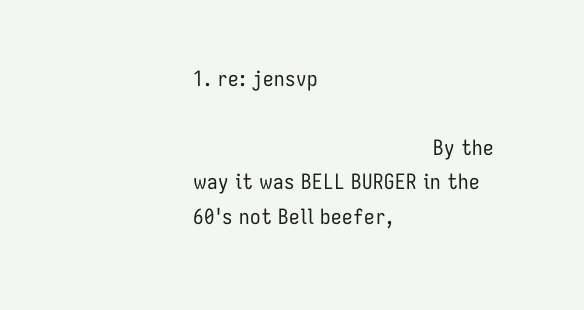1. re: jensvp

                                        By the way it was BELL BURGER in the 60's not Bell beefer,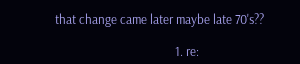that change came later maybe late 70's??

                                        1. re: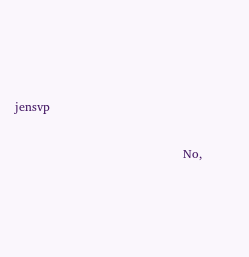jensvp

                                          No,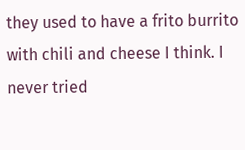they used to have a frito burrito with chili and cheese I think. I never tried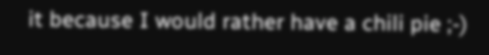it because I would rather have a chili pie ;-)